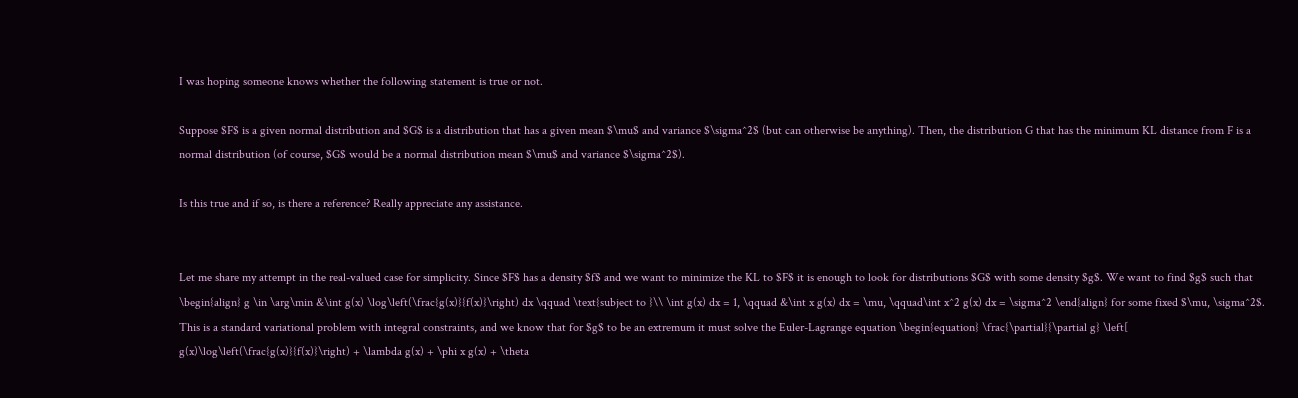I was hoping someone knows whether the following statement is true or not.

Suppose $F$ is a given normal distribution and $G$ is a distribution that has a given mean $\mu$ and variance $\sigma^2$ (but can otherwise be anything). Then, the distribution G that has the minimum KL distance from F is a normal distribution (of course, $G$ would be a normal distribution mean $\mu$ and variance $\sigma^2$).

Is this true and if so, is there a reference? Really appreciate any assistance.


Let me share my attempt in the real-valued case for simplicity. Since $F$ has a density $f$ and we want to minimize the KL to $F$ it is enough to look for distributions $G$ with some density $g$. We want to find $g$ such that \begin{align} g \in \arg\min &\int g(x) \log\left(\frac{g(x)}{f(x)}\right) dx \qquad \text{subject to }\\ \int g(x) dx = 1, \qquad &\int x g(x) dx = \mu, \qquad\int x^2 g(x) dx = \sigma^2 \end{align} for some fixed $\mu, \sigma^2$. This is a standard variational problem with integral constraints, and we know that for $g$ to be an extremum it must solve the Euler-Lagrange equation \begin{equation} \frac{\partial}{\partial g} \left[ g(x)\log\left(\frac{g(x)}{f(x)}\right) + \lambda g(x) + \phi x g(x) + \theta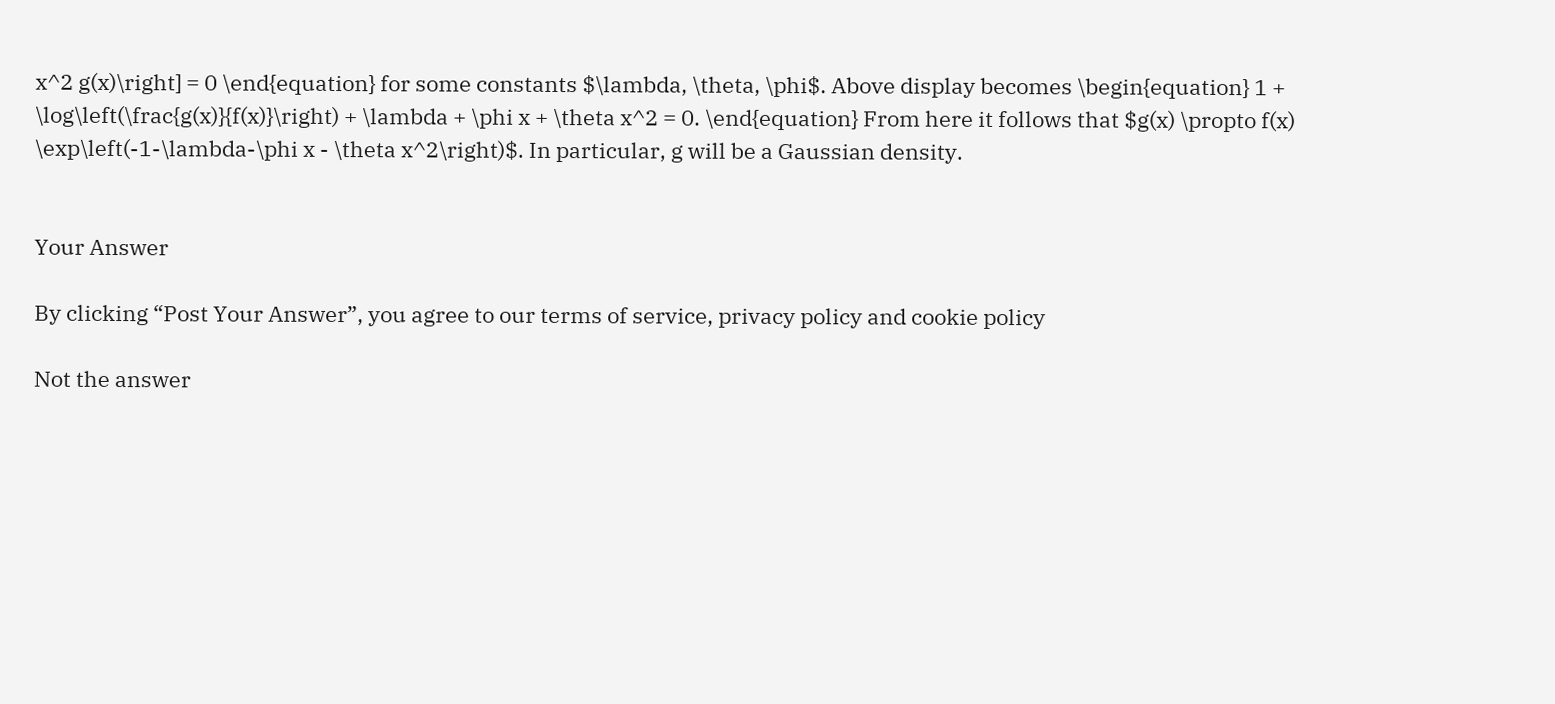x^2 g(x)\right] = 0 \end{equation} for some constants $\lambda, \theta, \phi$. Above display becomes \begin{equation} 1 + \log\left(\frac{g(x)}{f(x)}\right) + \lambda + \phi x + \theta x^2 = 0. \end{equation} From here it follows that $g(x) \propto f(x) \exp\left(-1-\lambda-\phi x - \theta x^2\right)$. In particular, g will be a Gaussian density.


Your Answer

By clicking “Post Your Answer”, you agree to our terms of service, privacy policy and cookie policy

Not the answer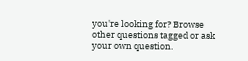you're looking for? Browse other questions tagged or ask your own question.